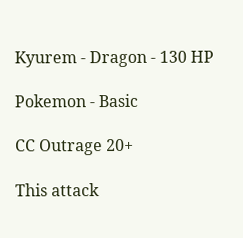Kyurem - Dragon - 130 HP

Pokemon - Basic

CC Outrage 20+

This attack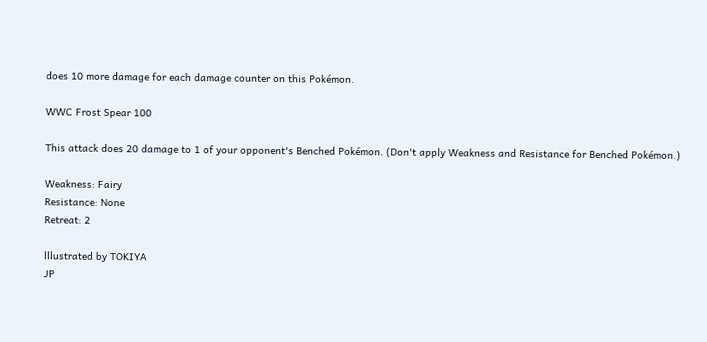does 10 more damage for each damage counter on this Pokémon.

WWC Frost Spear 100

This attack does 20 damage to 1 of your opponent's Benched Pokémon. (Don't apply Weakness and Resistance for Benched Pokémon.)

Weakness: Fairy
Resistance: None
Retreat: 2

lllustrated by TOKIYA
JP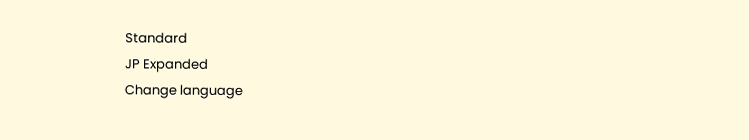Standard
JP Expanded
Change language